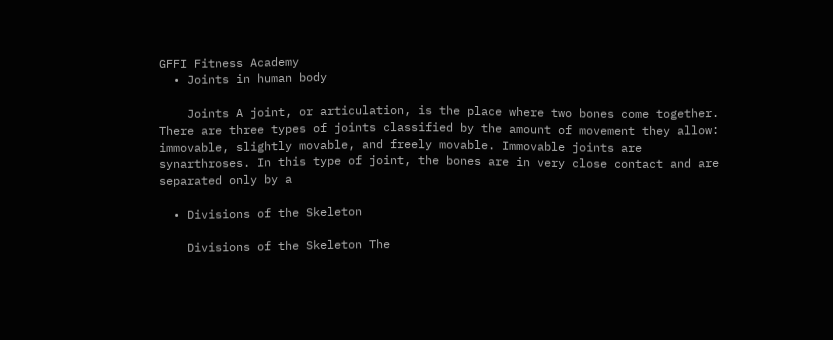GFFI Fitness Academy
  • Joints in human body

    Joints A joint, or articulation, is the place where two bones come together. There are three types of joints classified by the amount of movement they allow: immovable, slightly movable, and freely movable. Immovable joints are synarthroses. In this type of joint, the bones are in very close contact and are separated only by a

  • Divisions of the Skeleton

    Divisions of the Skeleton The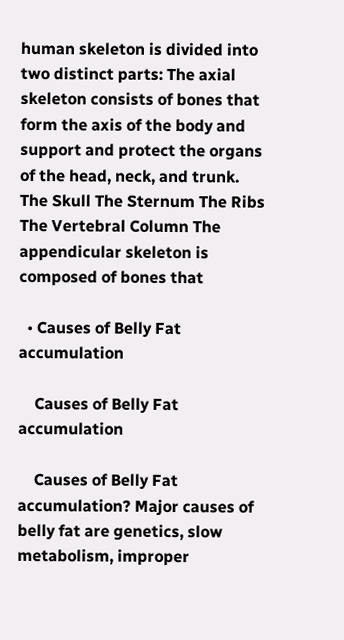human skeleton is divided into two distinct parts: The axial skeleton consists of bones that form the axis of the body and support and protect the organs of the head, neck, and trunk. The Skull The Sternum The Ribs The Vertebral Column The appendicular skeleton is composed of bones that

  • Causes of Belly Fat accumulation

    Causes of Belly Fat accumulation

    Causes of Belly Fat accumulation? Major causes of belly fat are genetics, slow metabolism, improper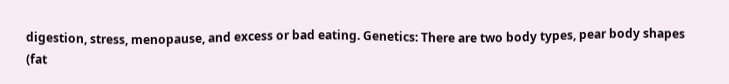digestion, stress, menopause, and excess or bad eating. Genetics: There are two body types, pear body shapes (fat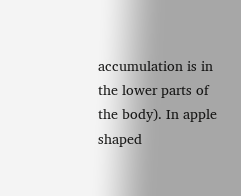accumulation is in the lower parts of the body). In apple shaped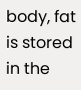body, fat is stored in the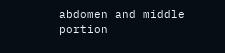abdomen and middle portion